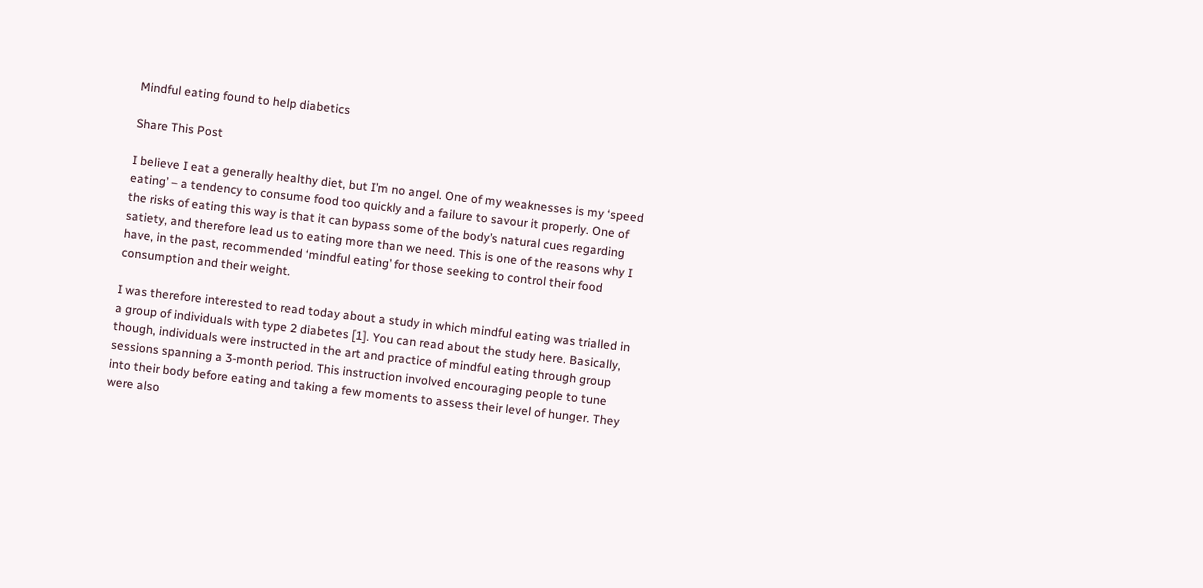Mindful eating found to help diabetics

Share This Post

I believe I eat a generally healthy diet, but I’m no angel. One of my weaknesses is my ‘speed eating’ – a tendency to consume food too quickly and a failure to savour it properly. One of the risks of eating this way is that it can bypass some of the body’s natural cues regarding satiety, and therefore lead us to eating more than we need. This is one of the reasons why I have, in the past, recommended ‘mindful eating’ for those seeking to control their food consumption and their weight.

I was therefore interested to read today about a study in which mindful eating was trialled in a group of individuals with type 2 diabetes [1]. You can read about the study here. Basically, though, individuals were instructed in the art and practice of mindful eating through group sessions spanning a 3-month period. This instruction involved encouraging people to tune into their body before eating and taking a few moments to assess their level of hunger. They were also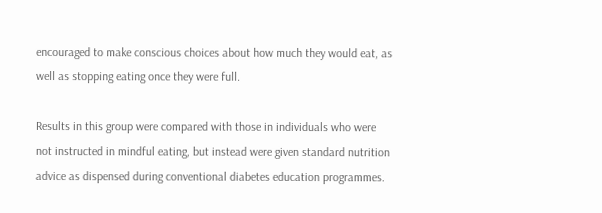encouraged to make conscious choices about how much they would eat, as well as stopping eating once they were full.

Results in this group were compared with those in individuals who were not instructed in mindful eating, but instead were given standard nutrition advice as dispensed during conventional diabetes education programmes.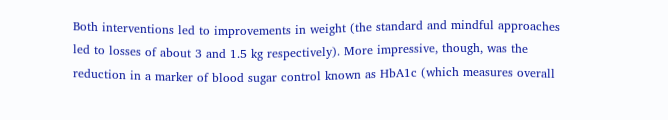Both interventions led to improvements in weight (the standard and mindful approaches led to losses of about 3 and 1.5 kg respectively). More impressive, though, was the reduction in a marker of blood sugar control known as HbA1c (which measures overall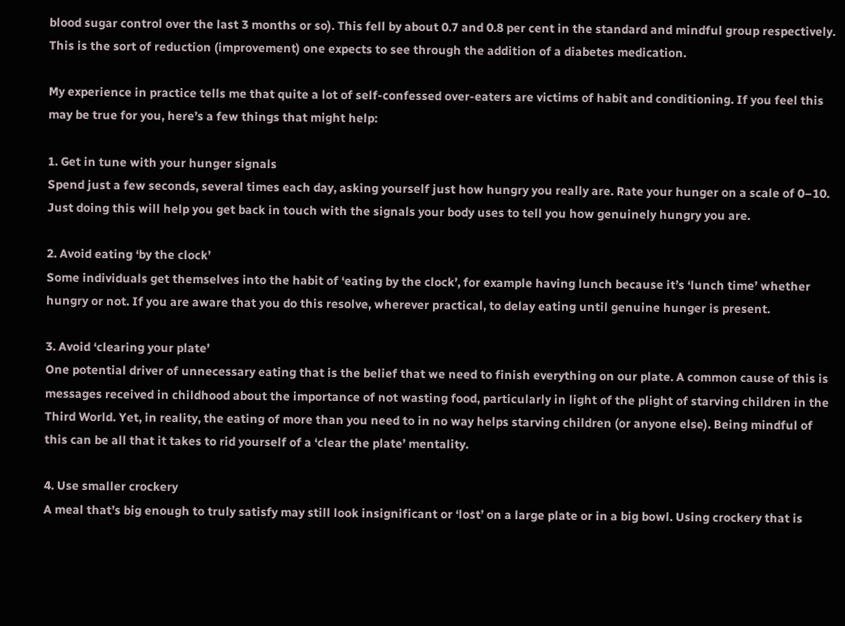blood sugar control over the last 3 months or so). This fell by about 0.7 and 0.8 per cent in the standard and mindful group respectively. This is the sort of reduction (improvement) one expects to see through the addition of a diabetes medication.

My experience in practice tells me that quite a lot of self-confessed over-eaters are victims of habit and conditioning. If you feel this may be true for you, here’s a few things that might help:

1. Get in tune with your hunger signals
Spend just a few seconds, several times each day, asking yourself just how hungry you really are. Rate your hunger on a scale of 0–10. Just doing this will help you get back in touch with the signals your body uses to tell you how genuinely hungry you are.

2. Avoid eating ‘by the clock’
Some individuals get themselves into the habit of ‘eating by the clock’, for example having lunch because it’s ‘lunch time’ whether hungry or not. If you are aware that you do this resolve, wherever practical, to delay eating until genuine hunger is present.

3. Avoid ‘clearing your plate’
One potential driver of unnecessary eating that is the belief that we need to finish everything on our plate. A common cause of this is messages received in childhood about the importance of not wasting food, particularly in light of the plight of starving children in the Third World. Yet, in reality, the eating of more than you need to in no way helps starving children (or anyone else). Being mindful of this can be all that it takes to rid yourself of a ‘clear the plate’ mentality.

4. Use smaller crockery
A meal that’s big enough to truly satisfy may still look insignificant or ‘lost’ on a large plate or in a big bowl. Using crockery that is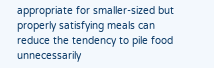appropriate for smaller-sized but properly satisfying meals can reduce the tendency to pile food unnecessarily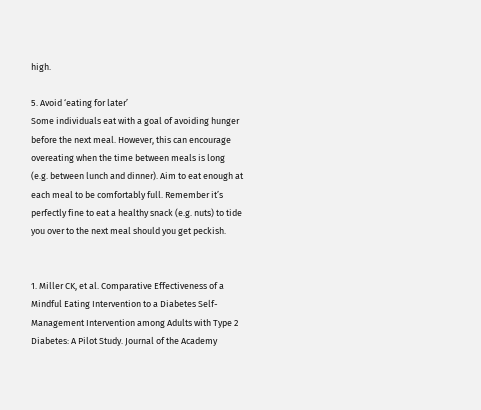high.

5. Avoid ‘eating for later’
Some individuals eat with a goal of avoiding hunger before the next meal. However, this can encourage overeating when the time between meals is long (e.g. between lunch and dinner). Aim to eat enough at each meal to be comfortably full. Remember it’s perfectly fine to eat a healthy snack (e.g. nuts) to tide you over to the next meal should you get peckish.


1. Miller CK, et al. Comparative Effectiveness of a Mindful Eating Intervention to a Diabetes Self-Management Intervention among Adults with Type 2 Diabetes: A Pilot Study. Journal of the Academy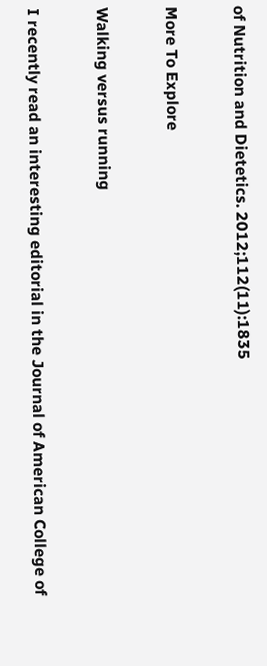of Nutrition and Dietetics. 2012;112(11):1835

More To Explore

Walking versus running

I recently read an interesting editorial in the Journal of American College of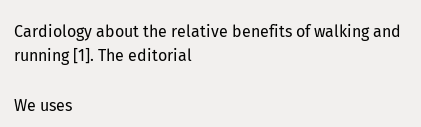Cardiology about the relative benefits of walking and running [1]. The editorial

We uses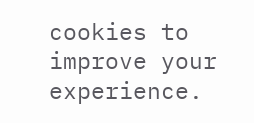cookies to improve your experience.